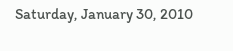Saturday, January 30, 2010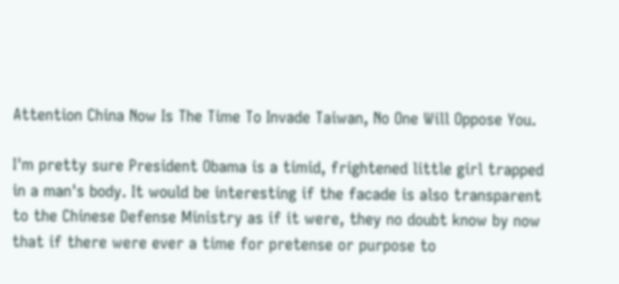Attention China Now Is The Time To Invade Taiwan, No One Will Oppose You.

I'm pretty sure President Obama is a timid, frightened little girl trapped in a man's body. It would be interesting if the facade is also transparent to the Chinese Defense Ministry as if it were, they no doubt know by now that if there were ever a time for pretense or purpose to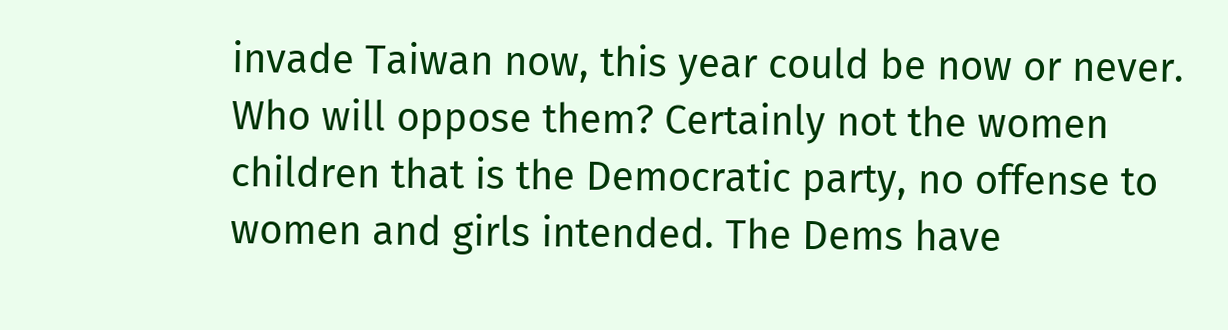invade Taiwan now, this year could be now or never. Who will oppose them? Certainly not the women children that is the Democratic party, no offense to women and girls intended. The Dems have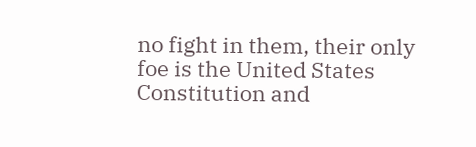no fight in them, their only foe is the United States Constitution and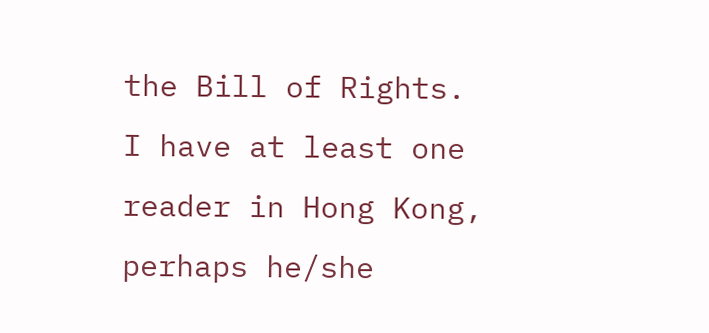the Bill of Rights. I have at least one reader in Hong Kong, perhaps he/she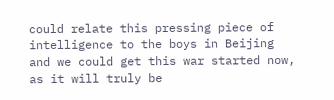could relate this pressing piece of intelligence to the boys in Beijing and we could get this war started now, as it will truly be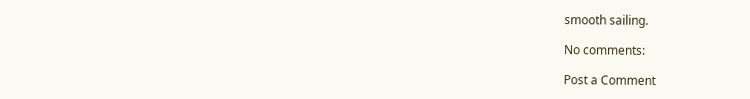smooth sailing.

No comments:

Post a Comment